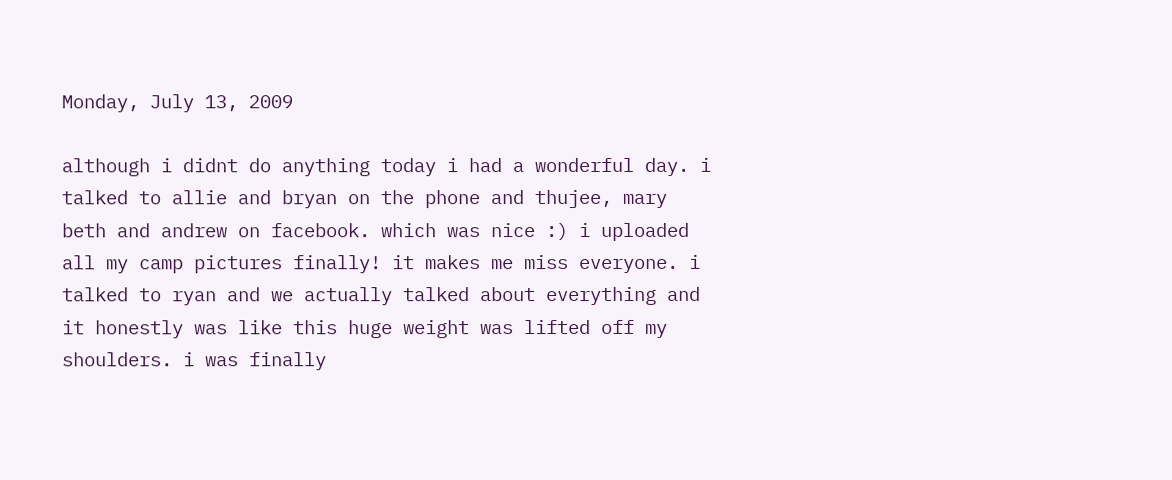Monday, July 13, 2009

although i didnt do anything today i had a wonderful day. i talked to allie and bryan on the phone and thujee, mary beth and andrew on facebook. which was nice :) i uploaded all my camp pictures finally! it makes me miss everyone. i talked to ryan and we actually talked about everything and it honestly was like this huge weight was lifted off my shoulders. i was finally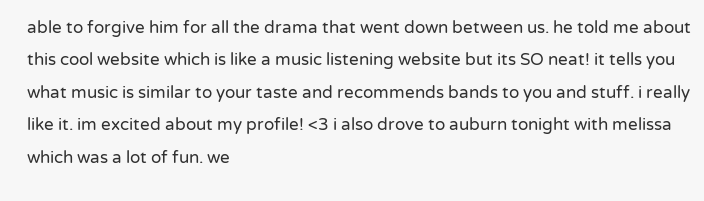able to forgive him for all the drama that went down between us. he told me about this cool website which is like a music listening website but its SO neat! it tells you what music is similar to your taste and recommends bands to you and stuff. i really like it. im excited about my profile! <3 i also drove to auburn tonight with melissa which was a lot of fun. we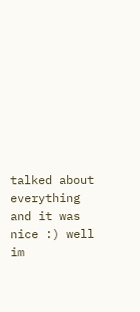talked about everything and it was nice :) well im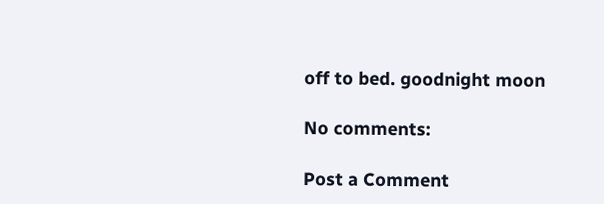off to bed. goodnight moon

No comments:

Post a Comment